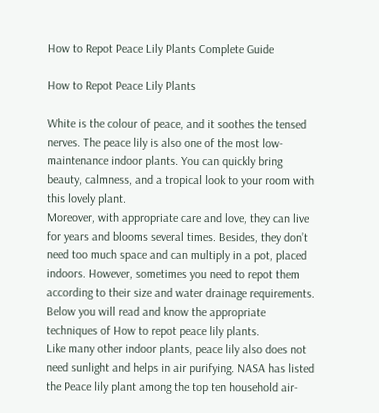How to Repot Peace Lily Plants Complete Guide

How to Repot Peace Lily Plants

White is the colour of peace, and it soothes the tensed nerves. The peace lily is also one of the most low-maintenance indoor plants. You can quickly bring beauty, calmness, and a tropical look to your room with this lovely plant.
Moreover, with appropriate care and love, they can live for years and blooms several times. Besides, they don’t need too much space and can multiply in a pot, placed indoors. However, sometimes you need to repot them according to their size and water drainage requirements. Below you will read and know the appropriate techniques of How to repot peace lily plants.
Like many other indoor plants, peace lily also does not need sunlight and helps in air purifying. NASA has listed the Peace lily plant among the top ten household air-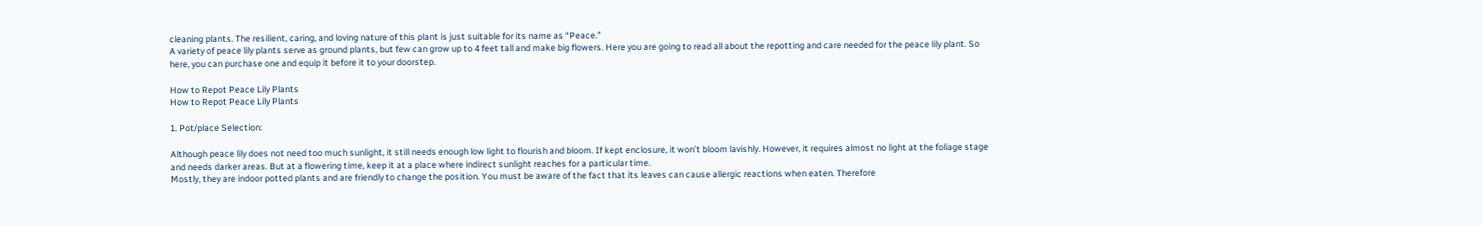cleaning plants. The resilient, caring, and loving nature of this plant is just suitable for its name as “Peace.”
A variety of peace lily plants serve as ground plants, but few can grow up to 4 feet tall and make big flowers. Here you are going to read all about the repotting and care needed for the peace lily plant. So here, you can purchase one and equip it before it to your doorstep.

How to Repot Peace Lily Plants
How to Repot Peace Lily Plants

1. Pot/place Selection:

Although peace lily does not need too much sunlight, it still needs enough low light to flourish and bloom. If kept enclosure, it won’t bloom lavishly. However, it requires almost no light at the foliage stage and needs darker areas. But at a flowering time, keep it at a place where indirect sunlight reaches for a particular time.
Mostly, they are indoor potted plants and are friendly to change the position. You must be aware of the fact that its leaves can cause allergic reactions when eaten. Therefore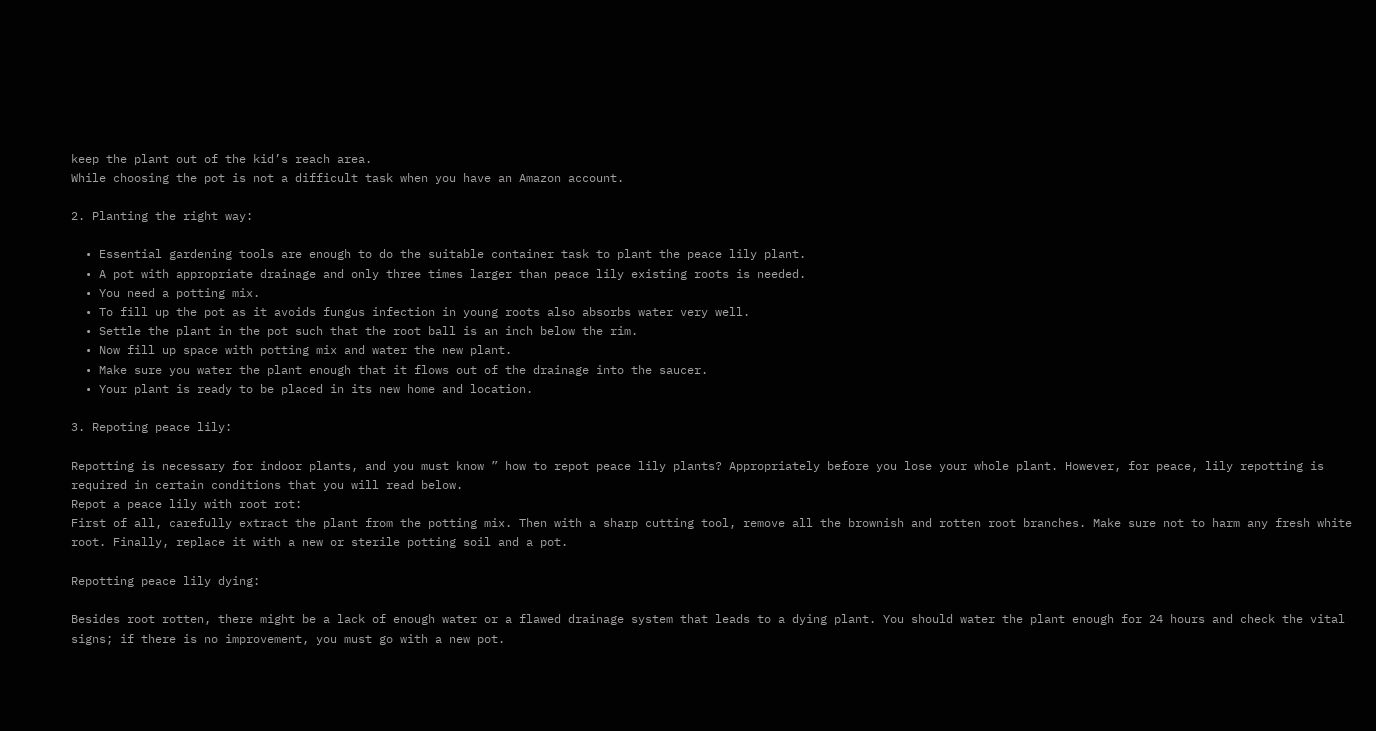keep the plant out of the kid’s reach area.
While choosing the pot is not a difficult task when you have an Amazon account.

2. Planting the right way:

  • Essential gardening tools are enough to do the suitable container task to plant the peace lily plant.
  • A pot with appropriate drainage and only three times larger than peace lily existing roots is needed.
  • You need a potting mix.
  • To fill up the pot as it avoids fungus infection in young roots also absorbs water very well.
  • Settle the plant in the pot such that the root ball is an inch below the rim.
  • Now fill up space with potting mix and water the new plant.
  • Make sure you water the plant enough that it flows out of the drainage into the saucer.
  • Your plant is ready to be placed in its new home and location.

3. Repoting peace lily:

Repotting is necessary for indoor plants, and you must know ” how to repot peace lily plants? Appropriately before you lose your whole plant. However, for peace, lily repotting is required in certain conditions that you will read below.
Repot a peace lily with root rot:
First of all, carefully extract the plant from the potting mix. Then with a sharp cutting tool, remove all the brownish and rotten root branches. Make sure not to harm any fresh white root. Finally, replace it with a new or sterile potting soil and a pot.

Repotting peace lily dying:

Besides root rotten, there might be a lack of enough water or a flawed drainage system that leads to a dying plant. You should water the plant enough for 24 hours and check the vital signs; if there is no improvement, you must go with a new pot.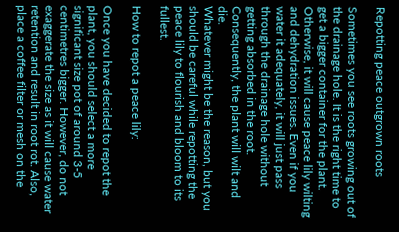Repotting peace outgrown roots

Sometimes you see roots growing out of the drainage hole. It is the right time to get a bigger container for the plant. Otherwise, it will cause peace lily wilting and dehydration issues. Even if you water it adequately, it will just pass through the drainage hole without getting absorbed in the root. Consequently, the plant will wilt and die.
Whatever might be the reason, but you should be careful while repotting the peace lily to flourish and bloom to its fullest.

How to repot a peace lily:

Once you have decided to repot the plant, you should select a more significant size pot of around 3-5 centimetres bigger. However, do not exaggerate the size as it will cause water retention and result in root rot. Also, place a coffee filter or mesh on the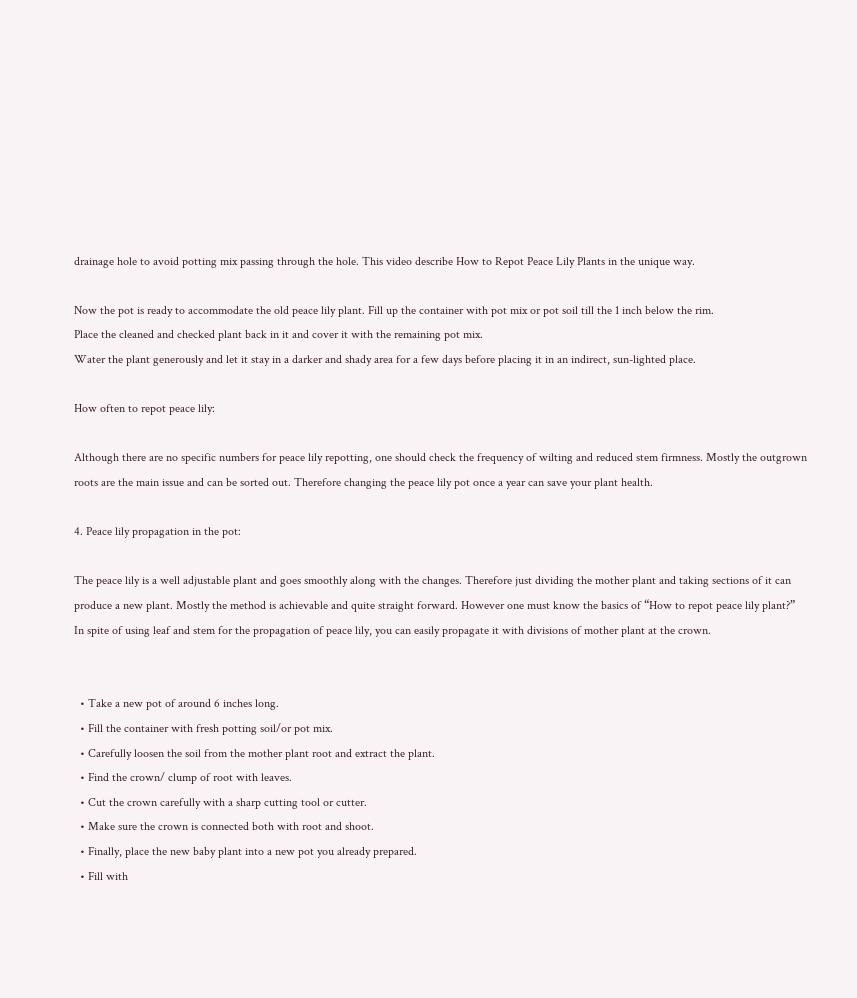drainage hole to avoid potting mix passing through the hole. This video describe How to Repot Peace Lily Plants in the unique way.

Now the pot is ready to accommodate the old peace lily plant. Fill up the container with pot mix or pot soil till the 1 inch below the rim.
Place the cleaned and checked plant back in it and cover it with the remaining pot mix.
Water the plant generously and let it stay in a darker and shady area for a few days before placing it in an indirect, sun-lighted place.

How often to repot peace lily:

Although there are no specific numbers for peace lily repotting, one should check the frequency of wilting and reduced stem firmness. Mostly the outgrown roots are the main issue and can be sorted out. Therefore changing the peace lily pot once a year can save your plant health.

4. Peace lily propagation in the pot:

The peace lily is a well adjustable plant and goes smoothly along with the changes. Therefore just dividing the mother plant and taking sections of it can produce a new plant. Mostly the method is achievable and quite straight forward. However one must know the basics of “How to repot peace lily plant?”
In spite of using leaf and stem for the propagation of peace lily, you can easily propagate it with divisions of mother plant at the crown.


  • Take a new pot of around 6 inches long.
  • Fill the container with fresh potting soil/or pot mix.
  • Carefully loosen the soil from the mother plant root and extract the plant.
  • Find the crown/ clump of root with leaves.
  • Cut the crown carefully with a sharp cutting tool or cutter.
  • Make sure the crown is connected both with root and shoot.
  • Finally, place the new baby plant into a new pot you already prepared.
  • Fill with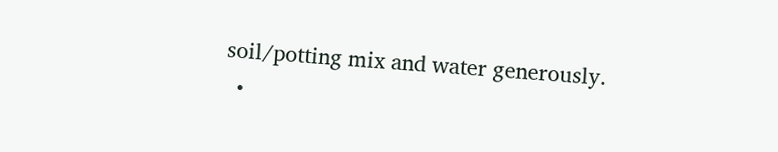soil/potting mix and water generously.
  •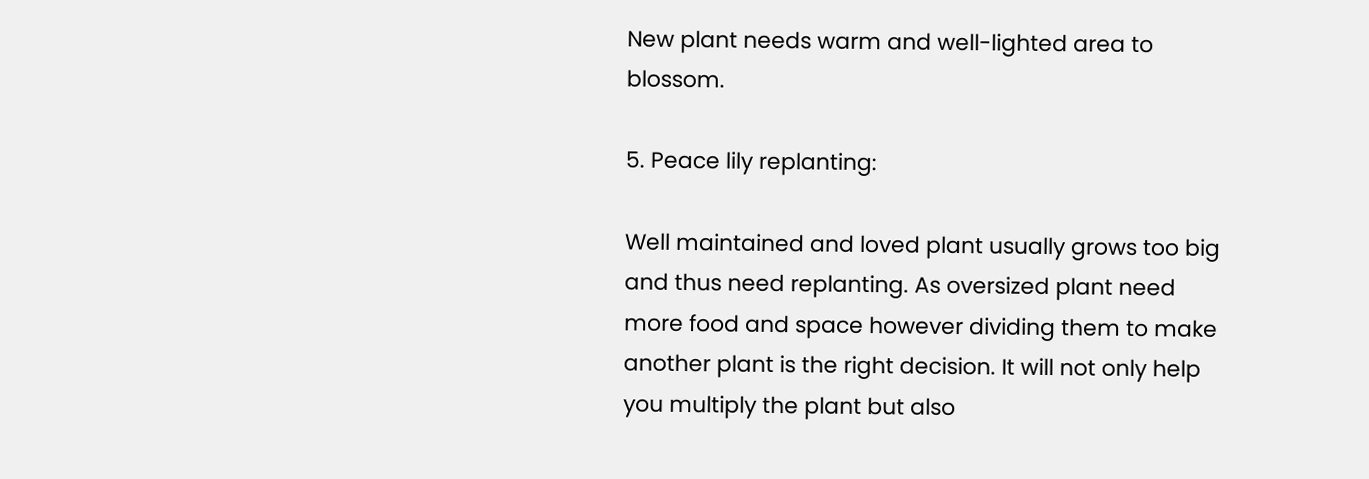New plant needs warm and well-lighted area to blossom.

5. Peace lily replanting:

Well maintained and loved plant usually grows too big and thus need replanting. As oversized plant need more food and space however dividing them to make another plant is the right decision. It will not only help you multiply the plant but also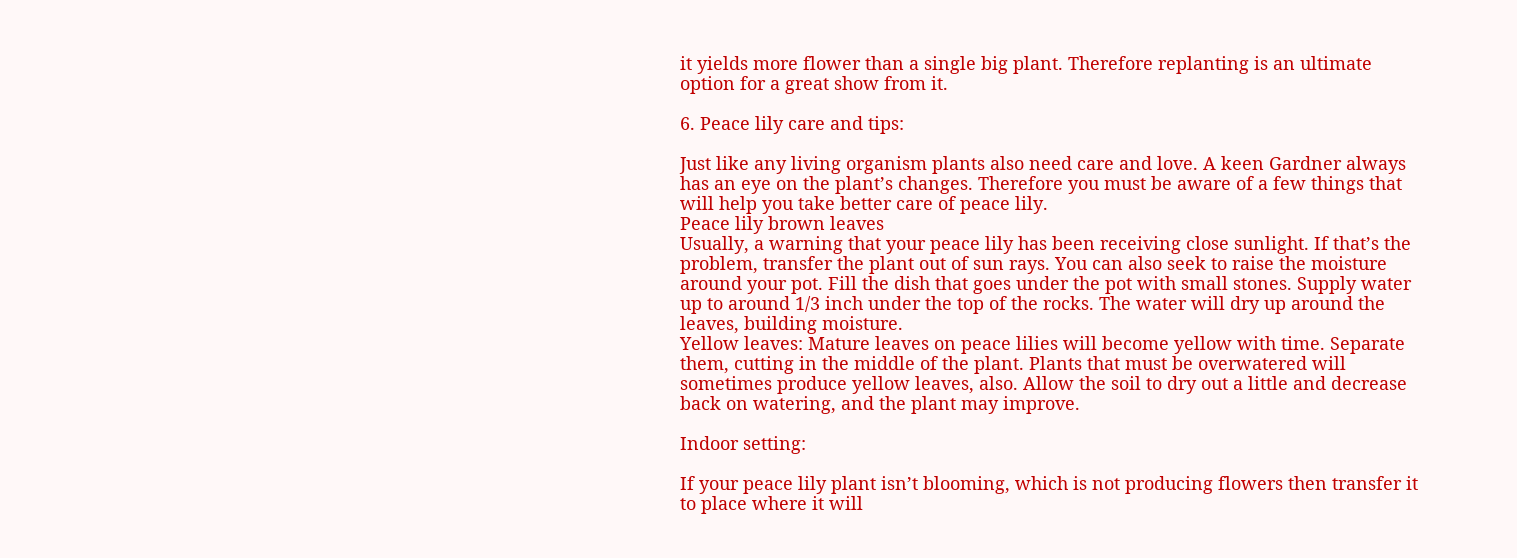it yields more flower than a single big plant. Therefore replanting is an ultimate option for a great show from it.

6. Peace lily care and tips:

Just like any living organism plants also need care and love. A keen Gardner always has an eye on the plant’s changes. Therefore you must be aware of a few things that will help you take better care of peace lily.
Peace lily brown leaves
Usually, a warning that your peace lily has been receiving close sunlight. If that’s the problem, transfer the plant out of sun rays. You can also seek to raise the moisture around your pot. Fill the dish that goes under the pot with small stones. Supply water up to around 1/3 inch under the top of the rocks. The water will dry up around the leaves, building moisture.
Yellow leaves: Mature leaves on peace lilies will become yellow with time. Separate them, cutting in the middle of the plant. Plants that must be overwatered will sometimes produce yellow leaves, also. Allow the soil to dry out a little and decrease back on watering, and the plant may improve.

Indoor setting:

If your peace lily plant isn’t blooming, which is not producing flowers then transfer it to place where it will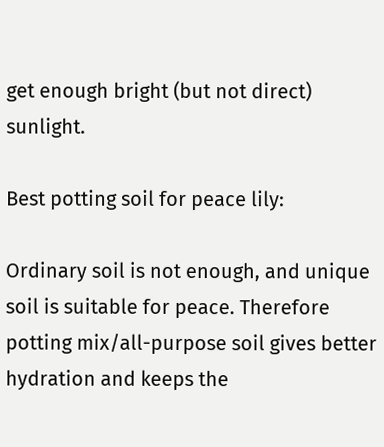get enough bright (but not direct) sunlight.

Best potting soil for peace lily:

Ordinary soil is not enough, and unique soil is suitable for peace. Therefore potting mix/all-purpose soil gives better hydration and keeps the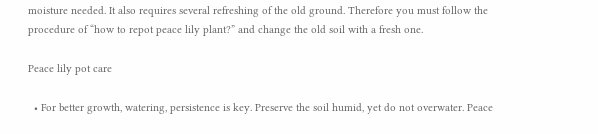moisture needed. It also requires several refreshing of the old ground. Therefore you must follow the procedure of “how to repot peace lily plant?” and change the old soil with a fresh one.

Peace lily pot care

  • For better growth, watering, persistence is key. Preserve the soil humid, yet do not overwater. Peace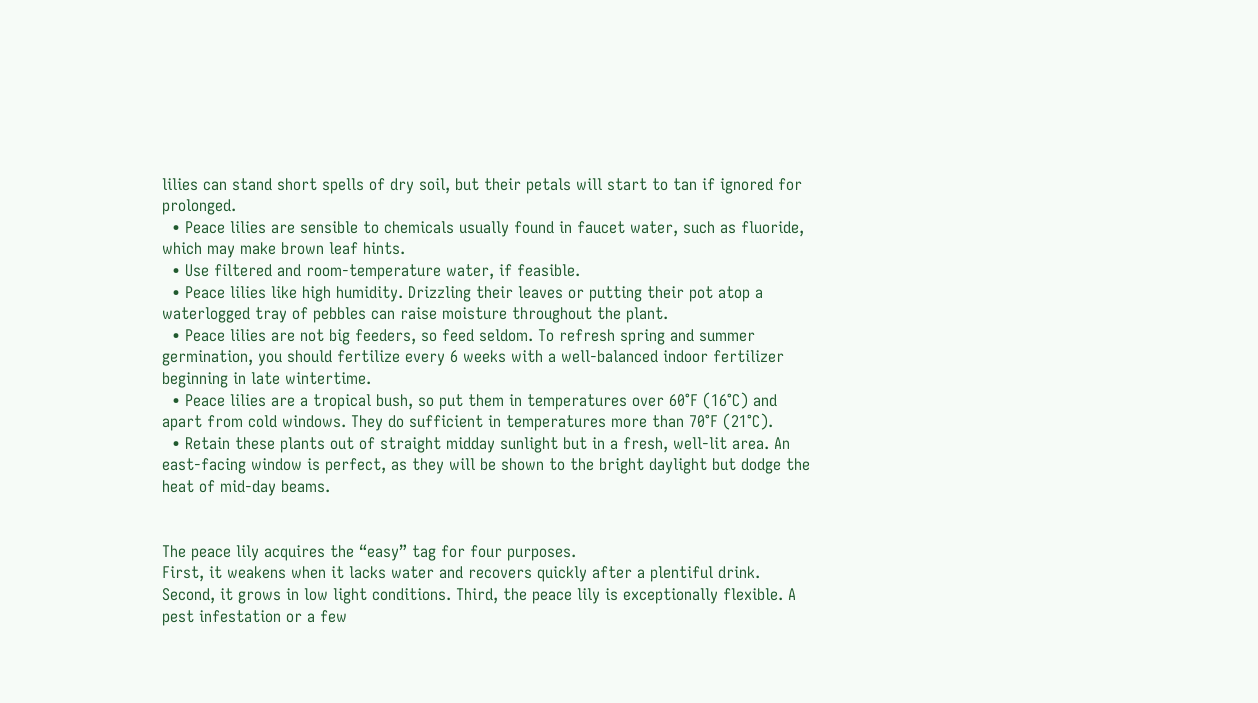lilies can stand short spells of dry soil, but their petals will start to tan if ignored for prolonged.
  • Peace lilies are sensible to chemicals usually found in faucet water, such as fluoride, which may make brown leaf hints.
  • Use filtered and room-temperature water, if feasible.
  • Peace lilies like high humidity. Drizzling their leaves or putting their pot atop a waterlogged tray of pebbles can raise moisture throughout the plant.
  • Peace lilies are not big feeders, so feed seldom. To refresh spring and summer germination, you should fertilize every 6 weeks with a well-balanced indoor fertilizer beginning in late wintertime.
  • Peace lilies are a tropical bush, so put them in temperatures over 60°F (16°C) and apart from cold windows. They do sufficient in temperatures more than 70°F (21°C).
  • Retain these plants out of straight midday sunlight but in a fresh, well-lit area. An east-facing window is perfect, as they will be shown to the bright daylight but dodge the heat of mid-day beams.


The peace lily acquires the “easy” tag for four purposes.
First, it weakens when it lacks water and recovers quickly after a plentiful drink.
Second, it grows in low light conditions. Third, the peace lily is exceptionally flexible. A pest infestation or a few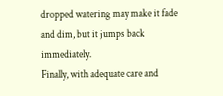dropped watering may make it fade and dim, but it jumps back immediately.
Finally, with adequate care and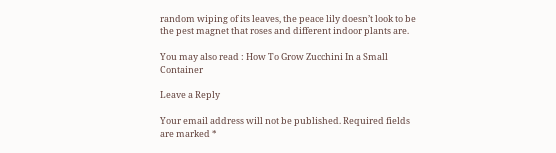random wiping of its leaves, the peace lily doesn’t look to be the pest magnet that roses and different indoor plants are.

You may also read : How To Grow Zucchini In a Small Container

Leave a Reply

Your email address will not be published. Required fields are marked *